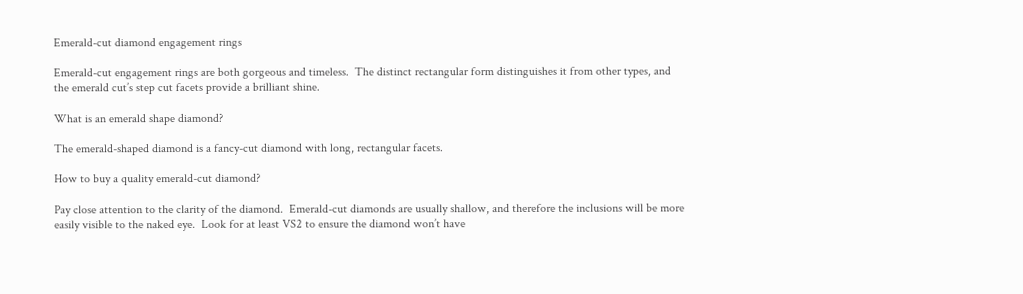Emerald-cut diamond engagement rings

Emerald-cut engagement rings are both gorgeous and timeless.  The distinct rectangular form distinguishes it from other types, and the emerald cut’s step cut facets provide a brilliant shine.

What is an emerald shape diamond?

The emerald-shaped diamond is a fancy-cut diamond with long, rectangular facets.

How to buy a quality emerald-cut diamond?

Pay close attention to the clarity of the diamond.  Emerald-cut diamonds are usually shallow, and therefore the inclusions will be more easily visible to the naked eye.  Look for at least VS2 to ensure the diamond won’t have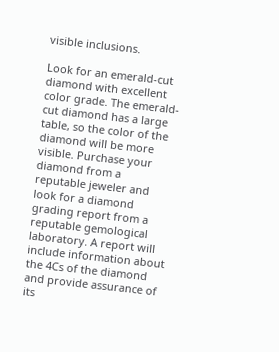visible inclusions.

Look for an emerald-cut diamond with excellent color grade. The emerald-cut diamond has a large table, so the color of the diamond will be more visible. Purchase your diamond from a reputable jeweler and look for a diamond grading report from a reputable gemological laboratory. A report will include information about the 4Cs of the diamond and provide assurance of its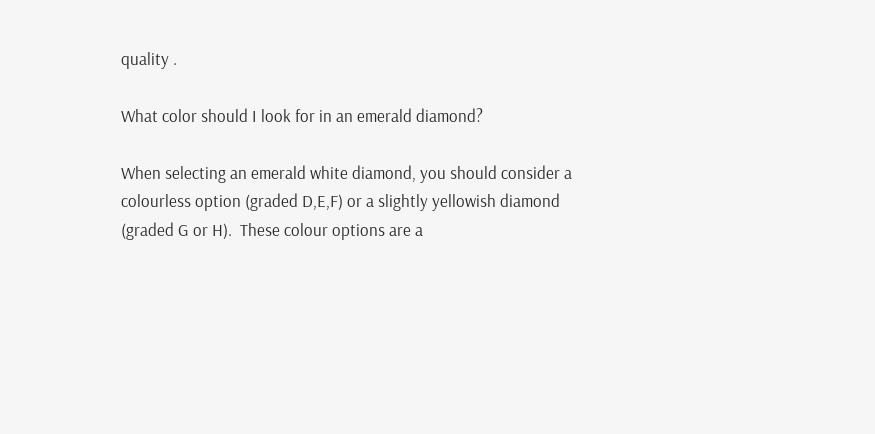quality .

What color should I look for in an emerald diamond?

When selecting an emerald white diamond, you should consider a colourless option (graded D,E,F) or a slightly yellowish diamond (graded G or H).  These colour options are a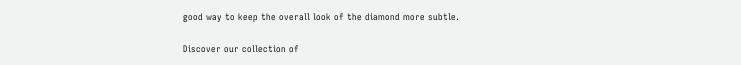good way to keep the overall look of the diamond more subtle.

Discover our collection of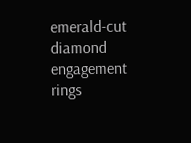emerald-cut diamond engagement rings